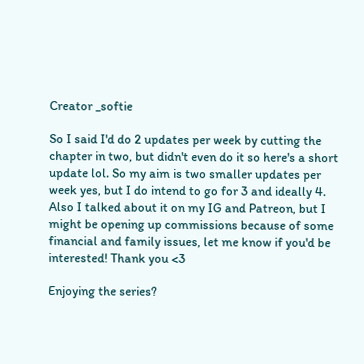Creator _softie

So I said I'd do 2 updates per week by cutting the chapter in two, but didn't even do it so here's a short update lol. So my aim is two smaller updates per week yes, but I do intend to go for 3 and ideally 4. Also I talked about it on my IG and Patreon, but I might be opening up commissions because of some financial and family issues, let me know if you'd be interested! Thank you <3

Enjoying the series?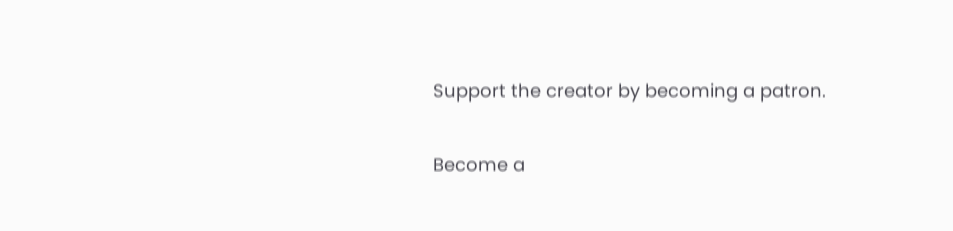Support the creator by becoming a patron.

Become a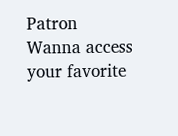Patron
Wanna access your favorite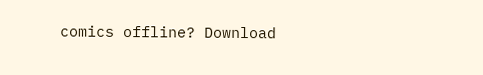comics offline? Download